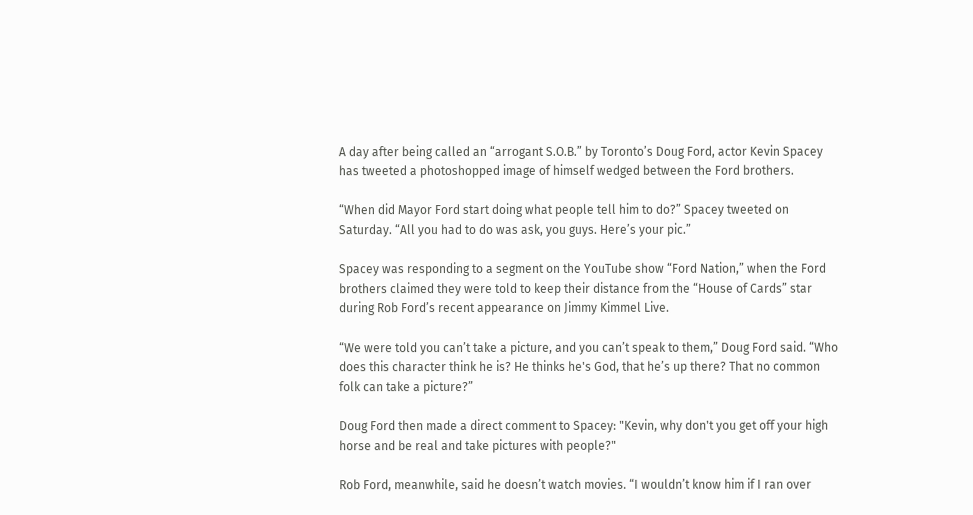A day after being called an “arrogant S.O.B.” by Toronto’s Doug Ford, actor Kevin Spacey has tweeted a photoshopped image of himself wedged between the Ford brothers.

“When did Mayor Ford start doing what people tell him to do?” Spacey tweeted on Saturday. “All you had to do was ask, you guys. Here’s your pic.”

Spacey was responding to a segment on the YouTube show “Ford Nation,” when the Ford brothers claimed they were told to keep their distance from the “House of Cards” star during Rob Ford’s recent appearance on Jimmy Kimmel Live.

“We were told you can’t take a picture, and you can’t speak to them,” Doug Ford said. “Who does this character think he is? He thinks he's God, that he’s up there? That no common folk can take a picture?”

Doug Ford then made a direct comment to Spacey: "Kevin, why don't you get off your high horse and be real and take pictures with people?"

Rob Ford, meanwhile, said he doesn’t watch movies. “I wouldn’t know him if I ran over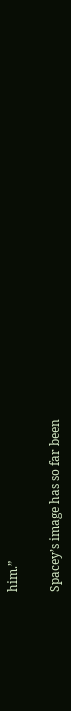him.”

Spacey’s image has so far been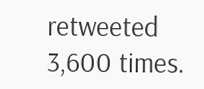retweeted 3,600 times.